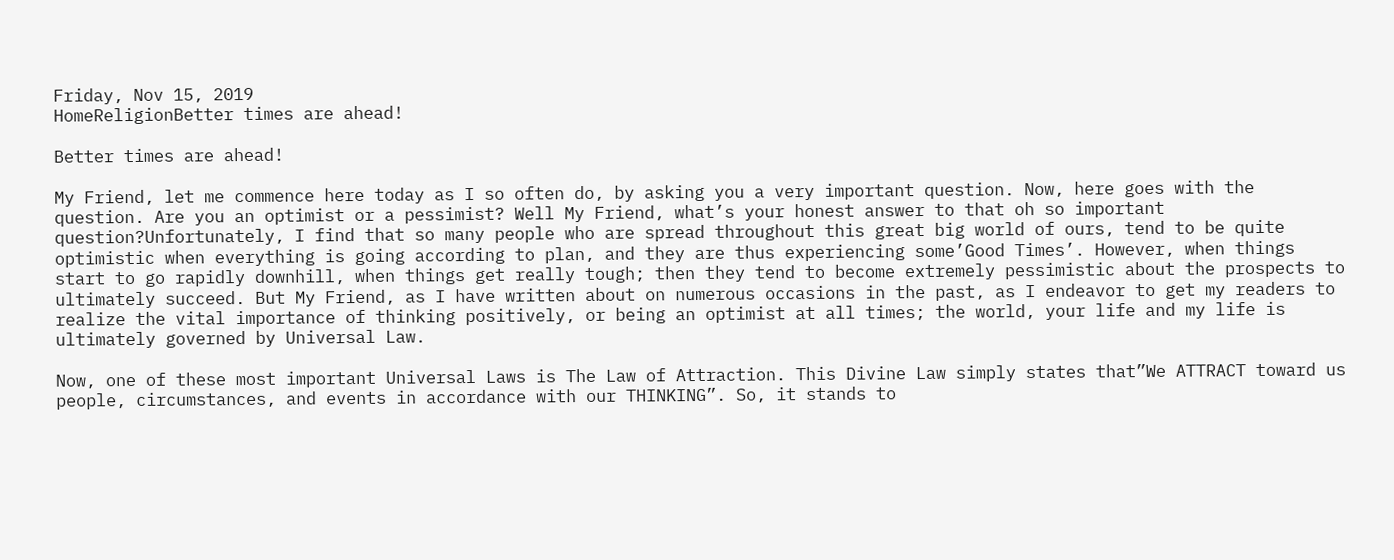Friday, Nov 15, 2019
HomeReligionBetter times are ahead!

Better times are ahead!

My Friend, let me commence here today as I so often do, by asking you a very important question. Now, here goes with the question. Are you an optimist or a pessimist? Well My Friend, what’s your honest answer to that oh so important question?Unfortunately, I find that so many people who are spread throughout this great big world of ours, tend to be quite optimistic when everything is going according to plan, and they are thus experiencing some’Good Times’. However, when things start to go rapidly downhill, when things get really tough; then they tend to become extremely pessimistic about the prospects to ultimately succeed. But My Friend, as I have written about on numerous occasions in the past, as I endeavor to get my readers to realize the vital importance of thinking positively, or being an optimist at all times; the world, your life and my life is ultimately governed by Universal Law.

Now, one of these most important Universal Laws is The Law of Attraction. This Divine Law simply states that”We ATTRACT toward us people, circumstances, and events in accordance with our THINKING”. So, it stands to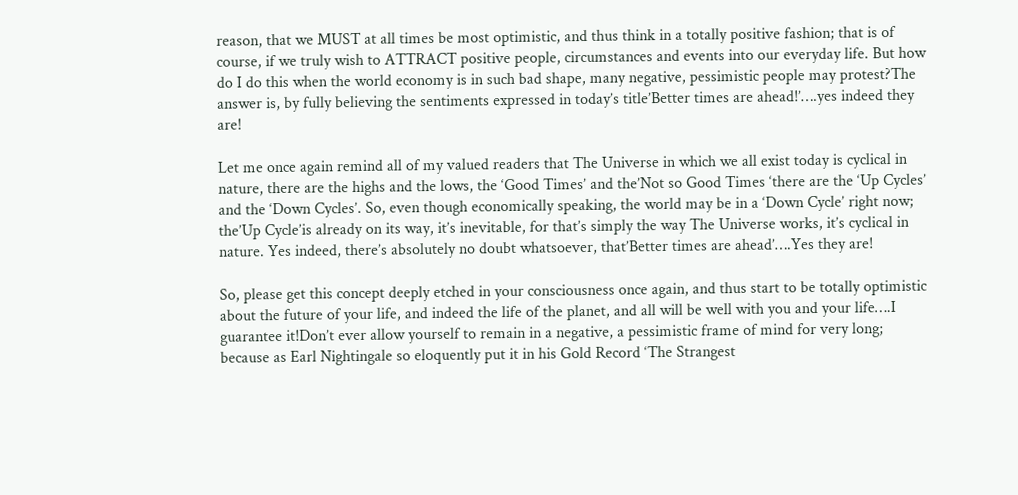reason, that we MUST at all times be most optimistic, and thus think in a totally positive fashion; that is of course, if we truly wish to ATTRACT positive people, circumstances and events into our everyday life. But how do I do this when the world economy is in such bad shape, many negative, pessimistic people may protest?The answer is, by fully believing the sentiments expressed in today’s title’Better times are ahead!’….yes indeed they are!

Let me once again remind all of my valued readers that The Universe in which we all exist today is cyclical in nature, there are the highs and the lows, the ‘Good Times’ and the’Not so Good Times ‘there are the ‘Up Cycles’ and the ‘Down Cycles’. So, even though economically speaking, the world may be in a ‘Down Cycle’ right now; the’Up Cycle’is already on its way, it’s inevitable, for that’s simply the way The Universe works, it’s cyclical in nature. Yes indeed, there’s absolutely no doubt whatsoever, that’Better times are ahead’….Yes they are!

So, please get this concept deeply etched in your consciousness once again, and thus start to be totally optimistic about the future of your life, and indeed the life of the planet, and all will be well with you and your life….I guarantee it!Don’t ever allow yourself to remain in a negative, a pessimistic frame of mind for very long; because as Earl Nightingale so eloquently put it in his Gold Record ‘The Strangest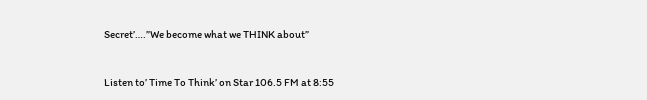Secret’….”We become what we THINK about”



Listen to’ Time To Think’ on Star 106.5 FM at 8:55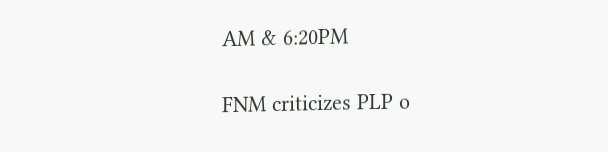AM & 6:20PM

FNM criticizes PLP o